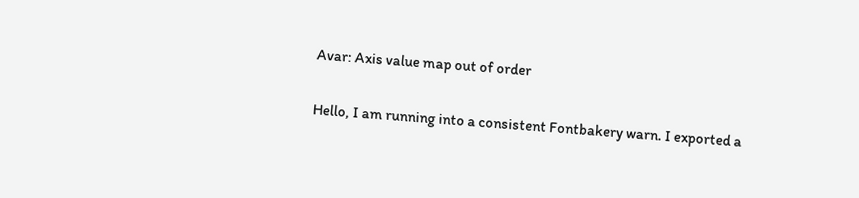Avar: Axis value map out of order

Hello, I am running into a consistent Fontbakery warn. I exported a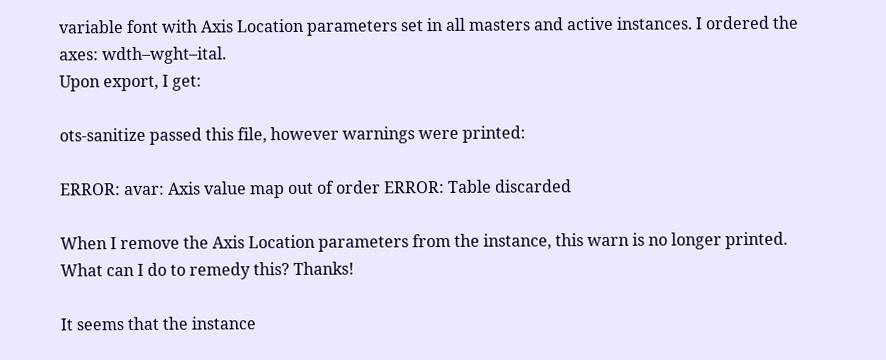variable font with Axis Location parameters set in all masters and active instances. I ordered the axes: wdth–wght–ital.
Upon export, I get:

ots-sanitize passed this file, however warnings were printed:

ERROR: avar: Axis value map out of order ERROR: Table discarded

When I remove the Axis Location parameters from the instance, this warn is no longer printed. What can I do to remedy this? Thanks!

It seems that the instance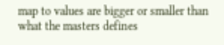map to values are bigger or smaller than what the masters defines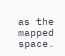as the mapped space.